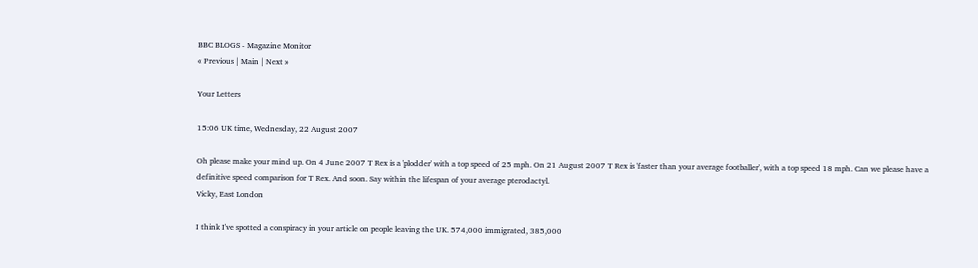BBC BLOGS - Magazine Monitor
« Previous | Main | Next »

Your Letters

15:06 UK time, Wednesday, 22 August 2007

Oh please make your mind up. On 4 June 2007 T Rex is a 'plodder' with a top speed of 25 mph. On 21 August 2007 T Rex is 'faster than your average footballer', with a top speed 18 mph. Can we please have a definitive speed comparison for T Rex. And soon. Say within the lifespan of your average pterodactyl.
Vicky, East London

I think I've spotted a conspiracy in your article on people leaving the UK. 574,000 immigrated, 385,000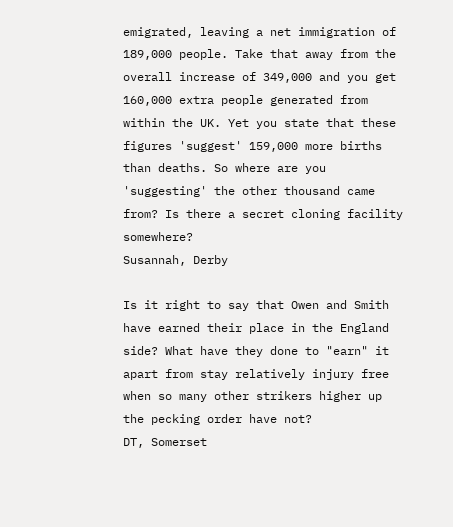emigrated, leaving a net immigration of 189,000 people. Take that away from the overall increase of 349,000 and you get 160,000 extra people generated from within the UK. Yet you state that these figures 'suggest' 159,000 more births than deaths. So where are you 'suggesting' the other thousand came from? Is there a secret cloning facility somewhere?
Susannah, Derby

Is it right to say that Owen and Smith have earned their place in the England side? What have they done to "earn" it apart from stay relatively injury free when so many other strikers higher up the pecking order have not?
DT, Somerset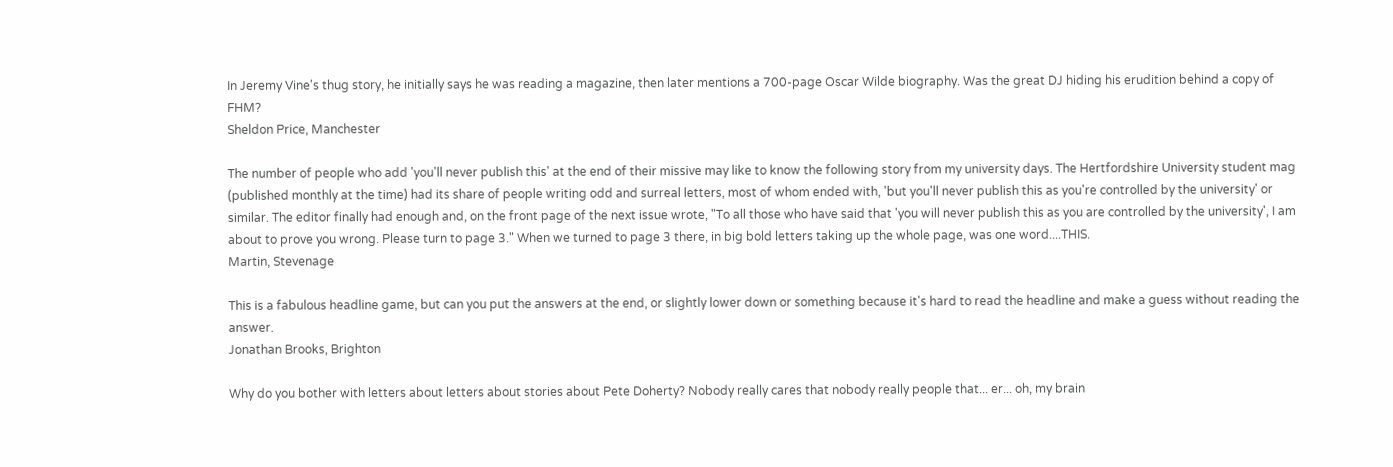In Jeremy Vine's thug story, he initially says he was reading a magazine, then later mentions a 700-page Oscar Wilde biography. Was the great DJ hiding his erudition behind a copy of FHM?
Sheldon Price, Manchester

The number of people who add 'you'll never publish this' at the end of their missive may like to know the following story from my university days. The Hertfordshire University student mag (published monthly at the time) had its share of people writing odd and surreal letters, most of whom ended with, 'but you'll never publish this as you're controlled by the university' or similar. The editor finally had enough and, on the front page of the next issue wrote, "To all those who have said that 'you will never publish this as you are controlled by the university', I am about to prove you wrong. Please turn to page 3." When we turned to page 3 there, in big bold letters taking up the whole page, was one word....THIS.
Martin, Stevenage

This is a fabulous headline game, but can you put the answers at the end, or slightly lower down or something because it's hard to read the headline and make a guess without reading the answer.
Jonathan Brooks, Brighton

Why do you bother with letters about letters about stories about Pete Doherty? Nobody really cares that nobody really people that... er... oh, my brain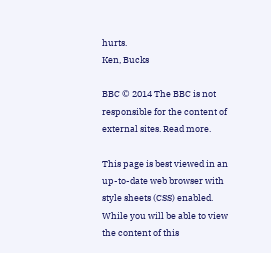hurts.
Ken, Bucks

BBC © 2014 The BBC is not responsible for the content of external sites. Read more.

This page is best viewed in an up-to-date web browser with style sheets (CSS) enabled. While you will be able to view the content of this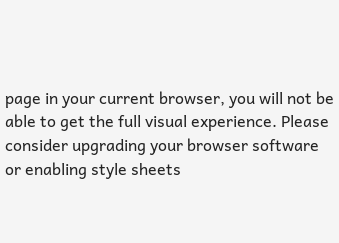page in your current browser, you will not be able to get the full visual experience. Please consider upgrading your browser software or enabling style sheets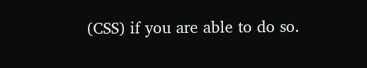(CSS) if you are able to do so.